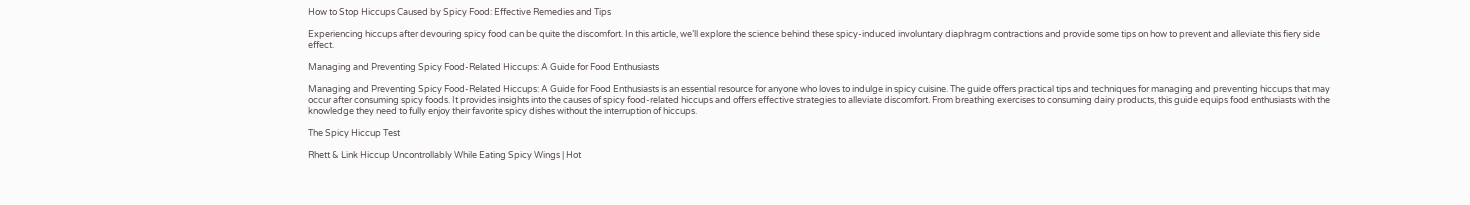How to Stop Hiccups Caused by Spicy Food: Effective Remedies and Tips

Experiencing hiccups after devouring spicy food can be quite the discomfort. In this article, we’ll explore the science behind these spicy-induced involuntary diaphragm contractions and provide some tips on how to prevent and alleviate this fiery side effect.

Managing and Preventing Spicy Food-Related Hiccups: A Guide for Food Enthusiasts

Managing and Preventing Spicy Food-Related Hiccups: A Guide for Food Enthusiasts is an essential resource for anyone who loves to indulge in spicy cuisine. The guide offers practical tips and techniques for managing and preventing hiccups that may occur after consuming spicy foods. It provides insights into the causes of spicy food-related hiccups and offers effective strategies to alleviate discomfort. From breathing exercises to consuming dairy products, this guide equips food enthusiasts with the knowledge they need to fully enjoy their favorite spicy dishes without the interruption of hiccups.

The Spicy Hiccup Test

Rhett & Link Hiccup Uncontrollably While Eating Spicy Wings | Hot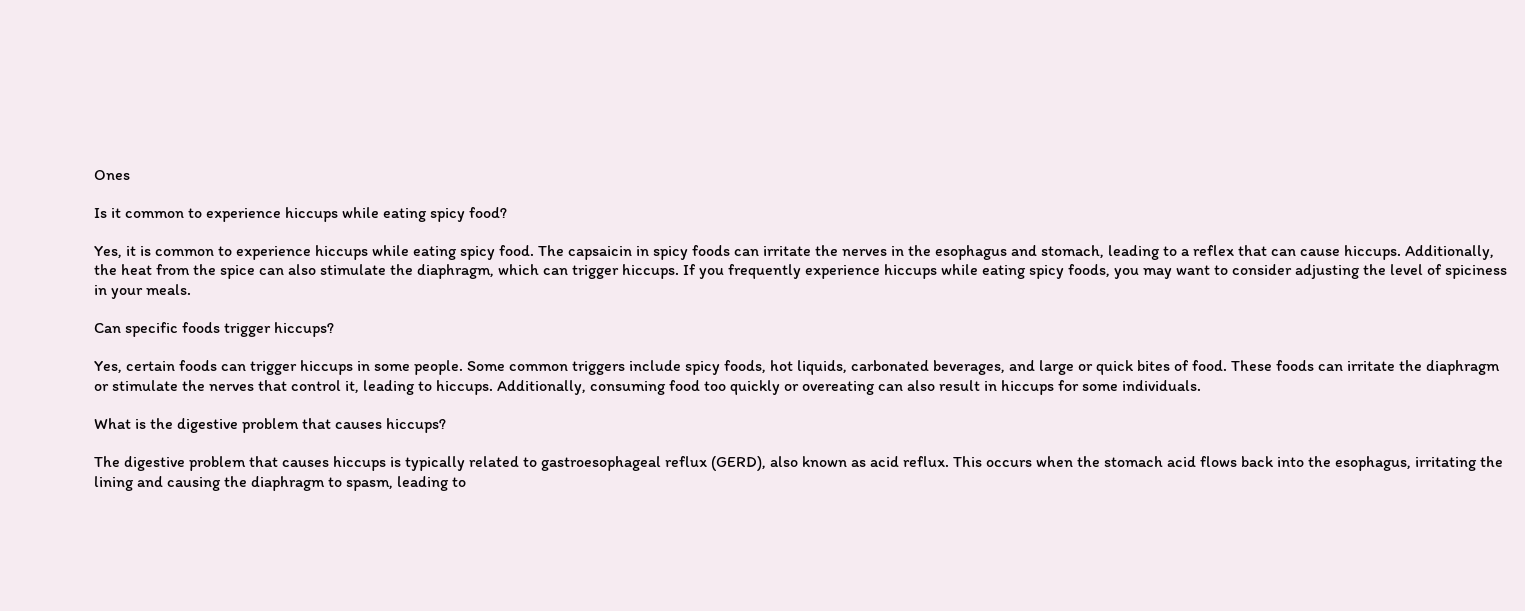Ones

Is it common to experience hiccups while eating spicy food?

Yes, it is common to experience hiccups while eating spicy food. The capsaicin in spicy foods can irritate the nerves in the esophagus and stomach, leading to a reflex that can cause hiccups. Additionally, the heat from the spice can also stimulate the diaphragm, which can trigger hiccups. If you frequently experience hiccups while eating spicy foods, you may want to consider adjusting the level of spiciness in your meals.

Can specific foods trigger hiccups?

Yes, certain foods can trigger hiccups in some people. Some common triggers include spicy foods, hot liquids, carbonated beverages, and large or quick bites of food. These foods can irritate the diaphragm or stimulate the nerves that control it, leading to hiccups. Additionally, consuming food too quickly or overeating can also result in hiccups for some individuals.

What is the digestive problem that causes hiccups?

The digestive problem that causes hiccups is typically related to gastroesophageal reflux (GERD), also known as acid reflux. This occurs when the stomach acid flows back into the esophagus, irritating the lining and causing the diaphragm to spasm, leading to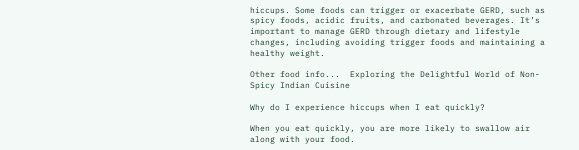hiccups. Some foods can trigger or exacerbate GERD, such as spicy foods, acidic fruits, and carbonated beverages. It’s important to manage GERD through dietary and lifestyle changes, including avoiding trigger foods and maintaining a healthy weight.

Other food info...  Exploring the Delightful World of Non-Spicy Indian Cuisine

Why do I experience hiccups when I eat quickly?

When you eat quickly, you are more likely to swallow air along with your food.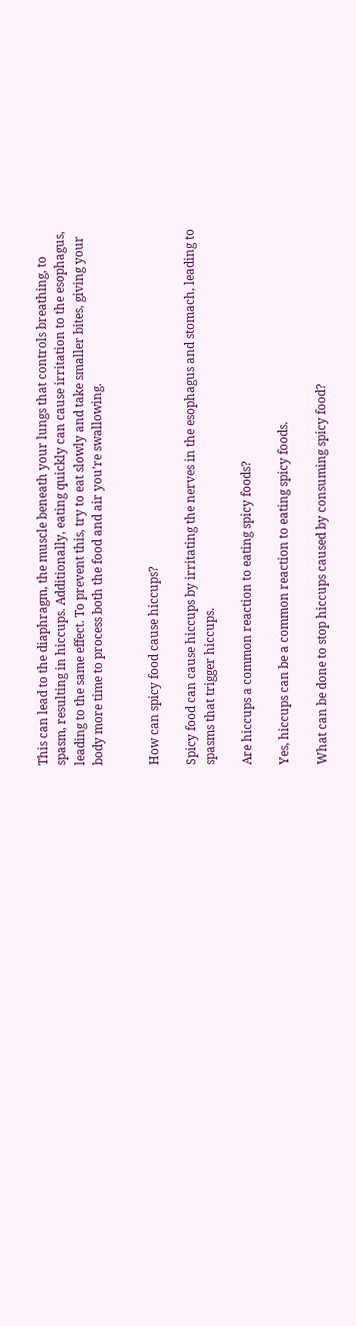This can lead to the diaphragm, the muscle beneath your lungs that controls breathing, to spasm, resulting in hiccups. Additionally, eating quickly can cause irritation to the esophagus, leading to the same effect. To prevent this, try to eat slowly and take smaller bites, giving your body more time to process both the food and air you’re swallowing.


How can spicy food cause hiccups?

Spicy food can cause hiccups by irritating the nerves in the esophagus and stomach, leading to spasms that trigger hiccups.

Are hiccups a common reaction to eating spicy foods?

Yes, hiccups can be a common reaction to eating spicy foods.

What can be done to stop hiccups caused by consuming spicy food?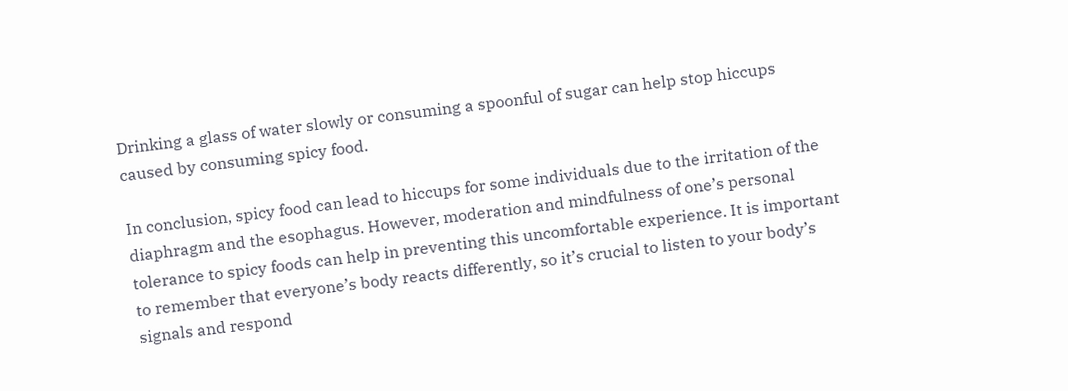Drinking a glass of water slowly or consuming a spoonful of sugar can help stop hiccups caused by consuming spicy food.

In conclusion, spicy food can lead to hiccups for some individuals due to the irritation of the diaphragm and the esophagus. However, moderation and mindfulness of one’s personal tolerance to spicy foods can help in preventing this uncomfortable experience. It is important to remember that everyone’s body reacts differently, so it’s crucial to listen to your body’s signals and respond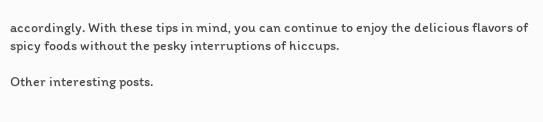accordingly. With these tips in mind, you can continue to enjoy the delicious flavors of spicy foods without the pesky interruptions of hiccups.

Other interesting posts.